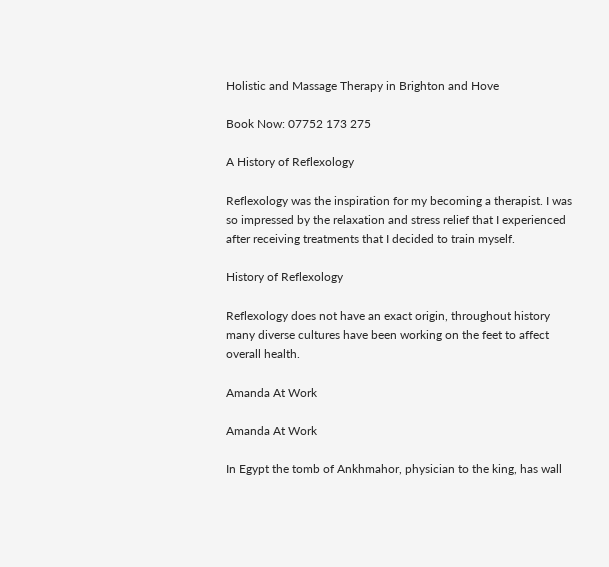Holistic and Massage Therapy in Brighton and Hove

Book Now: 07752 173 275

A History of Reflexology

Reflexology was the inspiration for my becoming a therapist. I was so impressed by the relaxation and stress relief that I experienced after receiving treatments that I decided to train myself.

History of Reflexology

Reflexology does not have an exact origin, throughout history many diverse cultures have been working on the feet to affect overall health.

Amanda At Work

Amanda At Work

In Egypt the tomb of Ankhmahor, physician to the king, has wall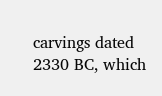carvings dated 2330 BC, which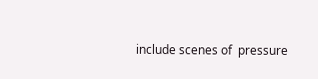include scenes of  pressure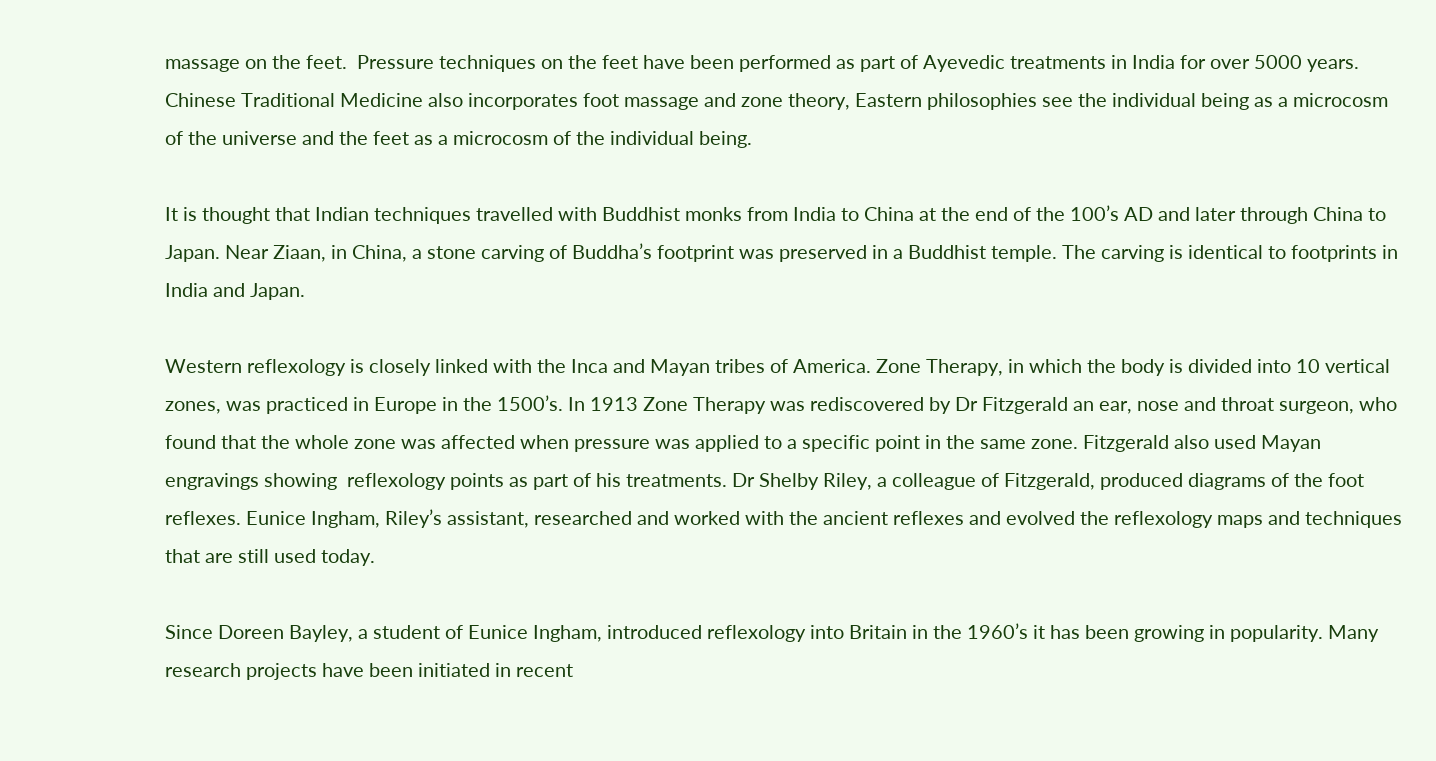massage on the feet.  Pressure techniques on the feet have been performed as part of Ayevedic treatments in India for over 5000 years. Chinese Traditional Medicine also incorporates foot massage and zone theory, Eastern philosophies see the individual being as a microcosm of the universe and the feet as a microcosm of the individual being.

It is thought that Indian techniques travelled with Buddhist monks from India to China at the end of the 100’s AD and later through China to Japan. Near Ziaan, in China, a stone carving of Buddha’s footprint was preserved in a Buddhist temple. The carving is identical to footprints in India and Japan.

Western reflexology is closely linked with the Inca and Mayan tribes of America. Zone Therapy, in which the body is divided into 10 vertical zones, was practiced in Europe in the 1500’s. In 1913 Zone Therapy was rediscovered by Dr Fitzgerald an ear, nose and throat surgeon, who found that the whole zone was affected when pressure was applied to a specific point in the same zone. Fitzgerald also used Mayan engravings showing  reflexology points as part of his treatments. Dr Shelby Riley, a colleague of Fitzgerald, produced diagrams of the foot reflexes. Eunice Ingham, Riley’s assistant, researched and worked with the ancient reflexes and evolved the reflexology maps and techniques that are still used today.

Since Doreen Bayley, a student of Eunice Ingham, introduced reflexology into Britain in the 1960’s it has been growing in popularity. Many research projects have been initiated in recent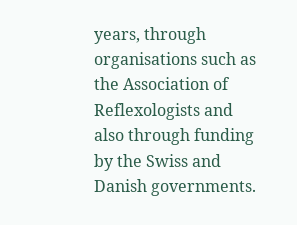years, through organisations such as the Association of Reflexologists and also through funding by the Swiss and Danish governments.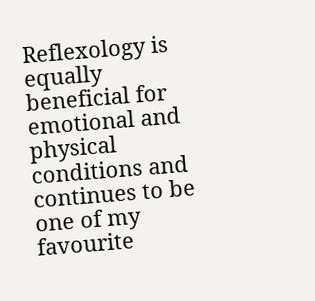Reflexology is equally beneficial for emotional and physical conditions and continues to be one of my favourite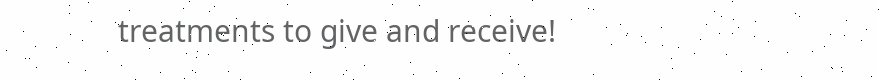treatments to give and receive!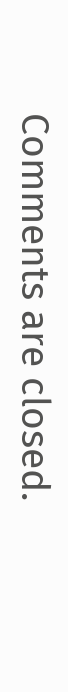Comments are closed.